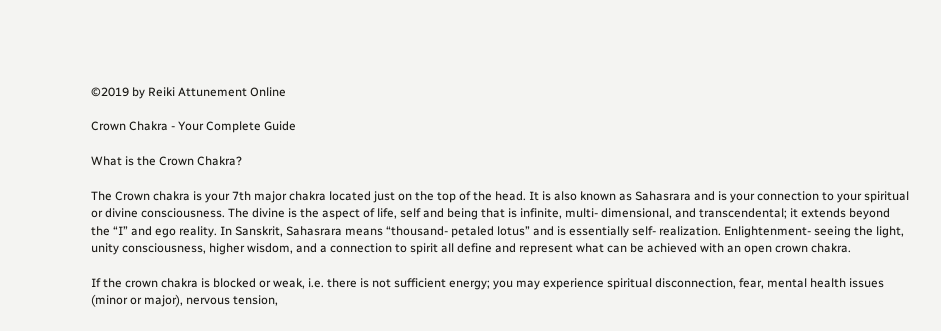©2019 by Reiki Attunement Online

Crown Chakra - Your Complete Guide

What is the Crown Chakra?

The Crown chakra is your 7th major chakra located just on the top of the head. It is also known as Sahasrara and is your connection to your spiritual or divine consciousness. The divine is the aspect of life, self and being that is infinite, multi- dimensional, and transcendental; it extends beyond the “I” and ego reality. In Sanskrit, Sahasrara means “thousand- petaled lotus” and is essentially self- realization. Enlightenment- seeing the light, unity consciousness, higher wisdom, and a connection to spirit all define and represent what can be achieved with an open crown chakra.

If the crown chakra is blocked or weak, i.e. there is not sufficient energy; you may experience spiritual disconnection, fear, mental health issues (minor or major), nervous tension,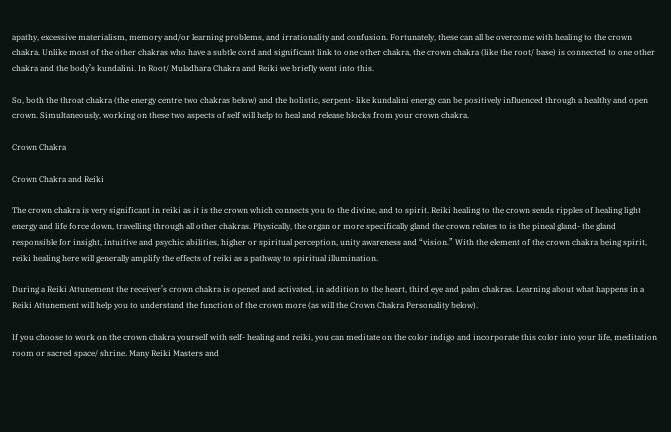apathy, excessive materialism, memory and/or learning problems, and irrationality and confusion. Fortunately, these can all be overcome with healing to the crown chakra. Unlike most of the other chakras who have a subtle cord and significant link to one other chakra, the crown chakra (like the root/ base) is connected to one other chakra and the body’s kundalini. In Root/ Muladhara Chakra and Reiki we briefly went into this.

So, both the throat chakra (the energy centre two chakras below) and the holistic, serpent- like kundalini energy can be positively influenced through a healthy and open crown. Simultaneously, working on these two aspects of self will help to heal and release blocks from your crown chakra.

Crown Chakra

Crown Chakra and Reiki

The crown chakra is very significant in reiki as it is the crown which connects you to the divine, and to spirit. Reiki healing to the crown sends ripples of healing light energy and life force down, travelling through all other chakras. Physically, the organ or more specifically gland the crown relates to is the pineal gland- the gland responsible for insight, intuitive and psychic abilities, higher or spiritual perception, unity awareness and “vision.” With the element of the crown chakra being spirit, reiki healing here will generally amplify the effects of reiki as a pathway to spiritual illumination.

During a Reiki Attunement the receiver’s crown chakra is opened and activated, in addition to the heart, third eye and palm chakras. Learning about what happens in a Reiki Attunement will help you to understand the function of the crown more (as will the Crown Chakra Personality below).

If you choose to work on the crown chakra yourself with self- healing and reiki, you can meditate on the color indigo and incorporate this color into your life, meditation room or sacred space/ shrine. Many Reiki Masters and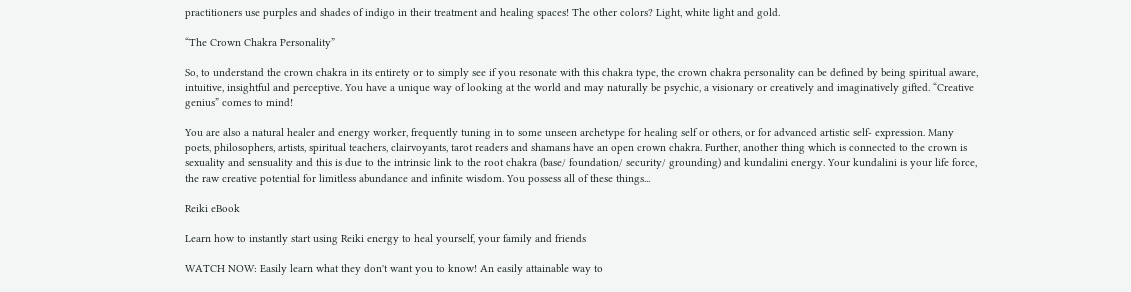practitioners use purples and shades of indigo in their treatment and healing spaces! The other colors? Light, white light and gold.

“The Crown Chakra Personality”

So, to understand the crown chakra in its entirety or to simply see if you resonate with this chakra type, the crown chakra personality can be defined by being spiritual aware, intuitive, insightful and perceptive. You have a unique way of looking at the world and may naturally be psychic, a visionary or creatively and imaginatively gifted. “Creative genius” comes to mind!

You are also a natural healer and energy worker, frequently tuning in to some unseen archetype for healing self or others, or for advanced artistic self- expression. Many poets, philosophers, artists, spiritual teachers, clairvoyants, tarot readers and shamans have an open crown chakra. Further, another thing which is connected to the crown is sexuality and sensuality and this is due to the intrinsic link to the root chakra (base/ foundation/ security/ grounding) and kundalini energy. Your kundalini is your life force, the raw creative potential for limitless abundance and infinite wisdom. You possess all of these things...

Reiki eBook

Learn how to instantly start using Reiki energy to heal yourself, your family and friends

WATCH NOW: Easily learn what they don't want you to know! An easily attainable way to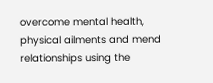overcome mental health, physical ailments and mend relationships using the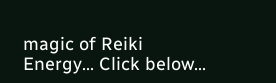magic of Reiki Energy... Click below...